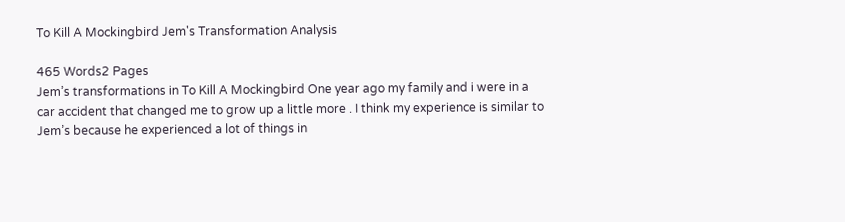To Kill A Mockingbird Jem's Transformation Analysis

465 Words2 Pages
Jem’s transformations in To Kill A Mockingbird One year ago my family and i were in a car accident that changed me to grow up a little more . I think my experience is similar to Jem’s because he experienced a lot of things in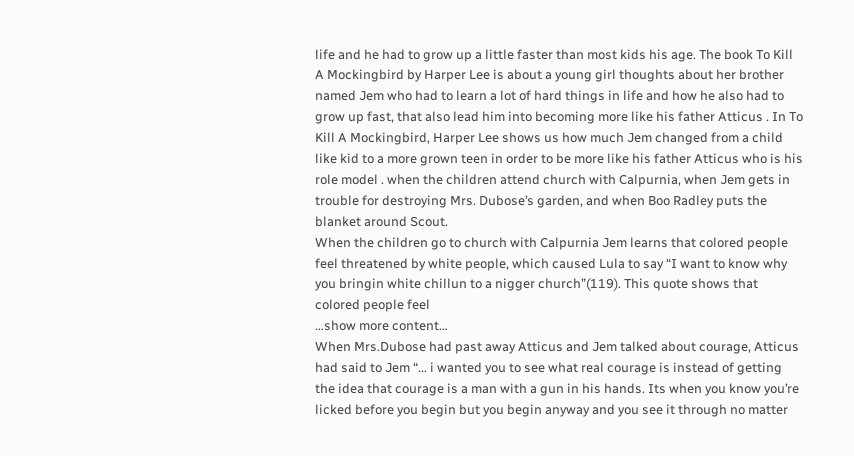life and he had to grow up a little faster than most kids his age. The book To Kill A Mockingbird by Harper Lee is about a young girl thoughts about her brother named Jem who had to learn a lot of hard things in life and how he also had to grow up fast, that also lead him into becoming more like his father Atticus . In To Kill A Mockingbird, Harper Lee shows us how much Jem changed from a child like kid to a more grown teen in order to be more like his father Atticus who is his role model . when the children attend church with Calpurnia, when Jem gets in trouble for destroying Mrs. Dubose’s garden, and when Boo Radley puts the blanket around Scout.
When the children go to church with Calpurnia Jem learns that colored people feel threatened by white people, which caused Lula to say “I want to know why you bringin white chillun to a nigger church”(119). This quote shows that colored people feel
…show more content…
When Mrs.Dubose had past away Atticus and Jem talked about courage, Atticus had said to Jem “... i wanted you to see what real courage is instead of getting the idea that courage is a man with a gun in his hands. Its when you know you’re licked before you begin but you begin anyway and you see it through no matter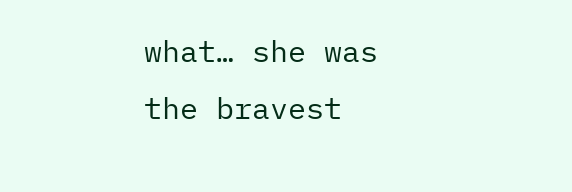what… she was the bravest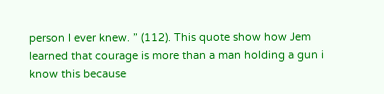person I ever knew. ” (112). This quote show how Jem learned that courage is more than a man holding a gun i know this because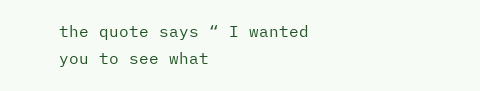the quote says “ I wanted you to see what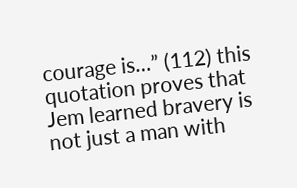courage is…” (112) this quotation proves that Jem learned bravery is not just a man with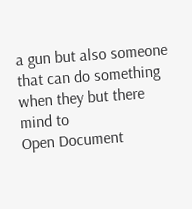a gun but also someone that can do something when they but there mind to
Open Document